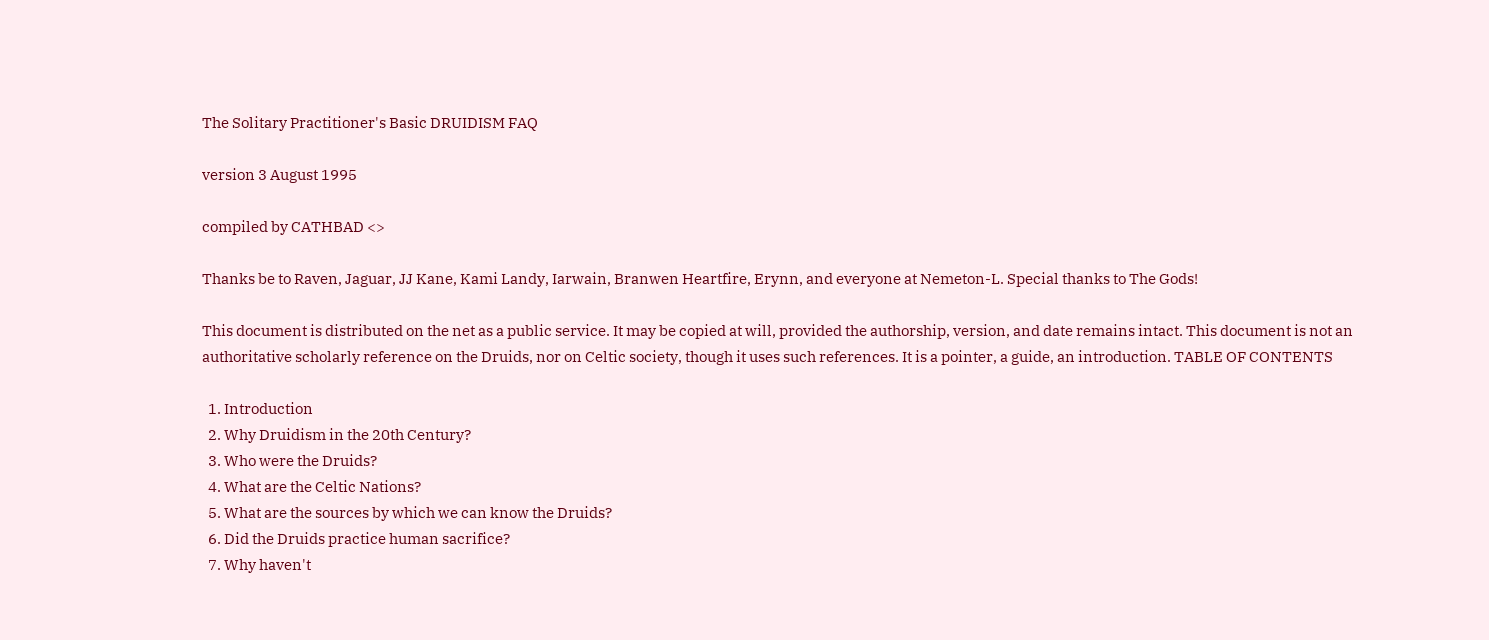The Solitary Practitioner's Basic DRUIDISM FAQ

version 3 August 1995

compiled by CATHBAD <>

Thanks be to Raven, Jaguar, JJ Kane, Kami Landy, Iarwain, Branwen Heartfire, Erynn, and everyone at Nemeton-L. Special thanks to The Gods!

This document is distributed on the net as a public service. It may be copied at will, provided the authorship, version, and date remains intact. This document is not an authoritative scholarly reference on the Druids, nor on Celtic society, though it uses such references. It is a pointer, a guide, an introduction. TABLE OF CONTENTS

  1. Introduction
  2. Why Druidism in the 20th Century?
  3. Who were the Druids?
  4. What are the Celtic Nations?
  5. What are the sources by which we can know the Druids?
  6. Did the Druids practice human sacrifice?
  7. Why haven't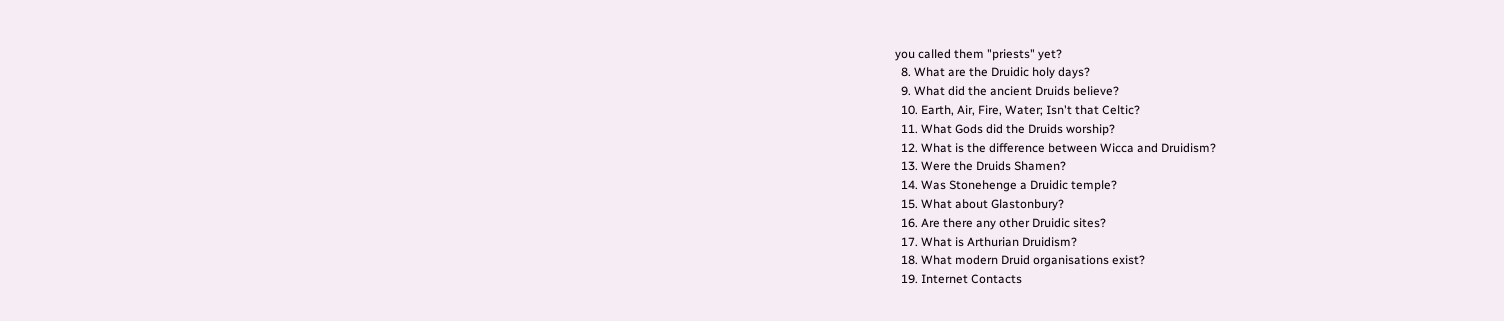you called them "priests" yet?
  8. What are the Druidic holy days?
  9. What did the ancient Druids believe?
  10. Earth, Air, Fire, Water; Isn't that Celtic?
  11. What Gods did the Druids worship?
  12. What is the difference between Wicca and Druidism?
  13. Were the Druids Shamen?
  14. Was Stonehenge a Druidic temple?
  15. What about Glastonbury?
  16. Are there any other Druidic sites?
  17. What is Arthurian Druidism?
  18. What modern Druid organisations exist?
  19. Internet Contacts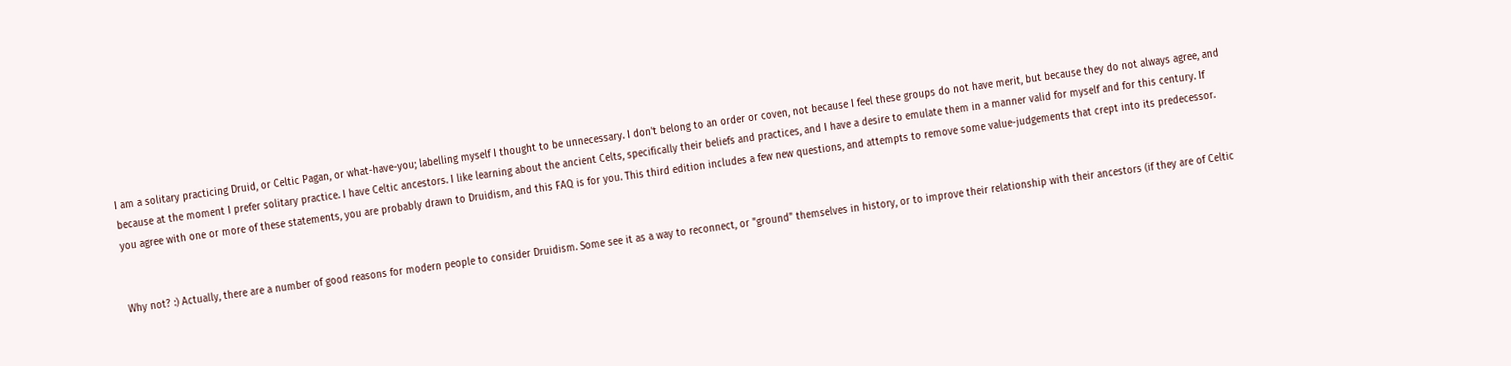I am a solitary practicing Druid, or Celtic Pagan, or what-have-you; labelling myself I thought to be unnecessary. I don't belong to an order or coven, not because I feel these groups do not have merit, but because they do not always agree, and because at the moment I prefer solitary practice. I have Celtic ancestors. I like learning about the ancient Celts, specifically their beliefs and practices, and I have a desire to emulate them in a manner valid for myself and for this century. If you agree with one or more of these statements, you are probably drawn to Druidism, and this FAQ is for you. This third edition includes a few new questions, and attempts to remove some value-judgements that crept into its predecessor.


Why not? :) Actually, there are a number of good reasons for modern people to consider Druidism. Some see it as a way to reconnect, or "ground" themselves in history, or to improve their relationship with their ancestors (if they are of Celtic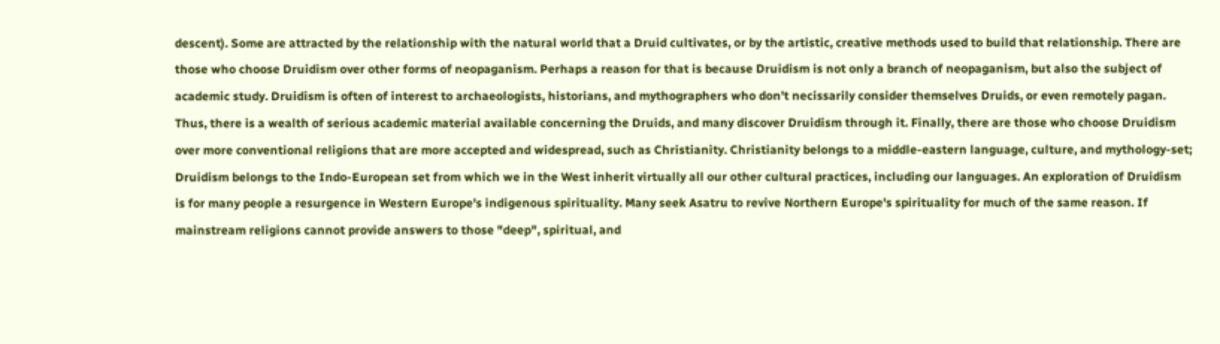descent). Some are attracted by the relationship with the natural world that a Druid cultivates, or by the artistic, creative methods used to build that relationship. There are those who choose Druidism over other forms of neopaganism. Perhaps a reason for that is because Druidism is not only a branch of neopaganism, but also the subject of academic study. Druidism is often of interest to archaeologists, historians, and mythographers who don't necissarily consider themselves Druids, or even remotely pagan. Thus, there is a wealth of serious academic material available concerning the Druids, and many discover Druidism through it. Finally, there are those who choose Druidism over more conventional religions that are more accepted and widespread, such as Christianity. Christianity belongs to a middle-eastern language, culture, and mythology-set; Druidism belongs to the Indo-European set from which we in the West inherit virtually all our other cultural practices, including our languages. An exploration of Druidism is for many people a resurgence in Western Europe's indigenous spirituality. Many seek Asatru to revive Northern Europe's spirituality for much of the same reason. If mainstream religions cannot provide answers to those "deep", spiritual, and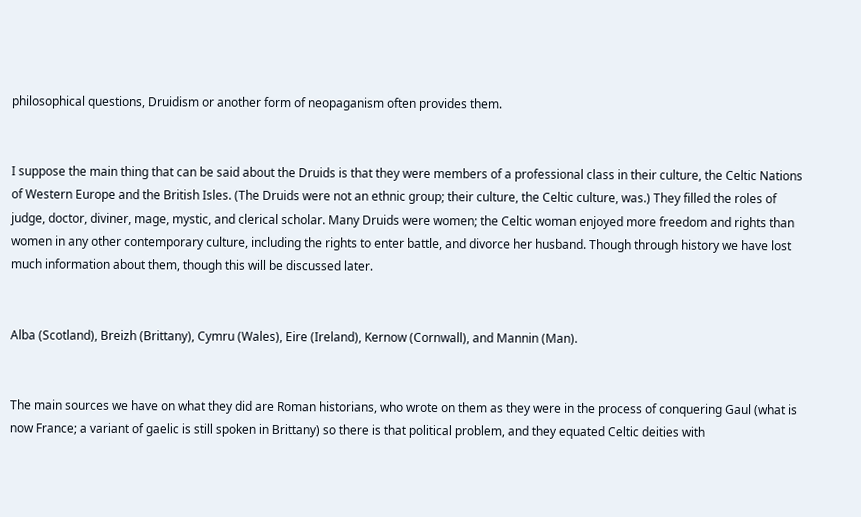philosophical questions, Druidism or another form of neopaganism often provides them.


I suppose the main thing that can be said about the Druids is that they were members of a professional class in their culture, the Celtic Nations of Western Europe and the British Isles. (The Druids were not an ethnic group; their culture, the Celtic culture, was.) They filled the roles of judge, doctor, diviner, mage, mystic, and clerical scholar. Many Druids were women; the Celtic woman enjoyed more freedom and rights than women in any other contemporary culture, including the rights to enter battle, and divorce her husband. Though through history we have lost much information about them, though this will be discussed later.


Alba (Scotland), Breizh (Brittany), Cymru (Wales), Eire (Ireland), Kernow (Cornwall), and Mannin (Man).


The main sources we have on what they did are Roman historians, who wrote on them as they were in the process of conquering Gaul (what is now France; a variant of gaelic is still spoken in Brittany) so there is that political problem, and they equated Celtic deities with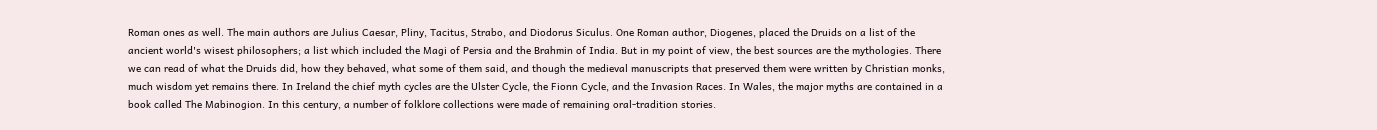Roman ones as well. The main authors are Julius Caesar, Pliny, Tacitus, Strabo, and Diodorus Siculus. One Roman author, Diogenes, placed the Druids on a list of the ancient world's wisest philosophers; a list which included the Magi of Persia and the Brahmin of India. But in my point of view, the best sources are the mythologies. There we can read of what the Druids did, how they behaved, what some of them said, and though the medieval manuscripts that preserved them were written by Christian monks, much wisdom yet remains there. In Ireland the chief myth cycles are the Ulster Cycle, the Fionn Cycle, and the Invasion Races. In Wales, the major myths are contained in a book called The Mabinogion. In this century, a number of folklore collections were made of remaining oral-tradition stories.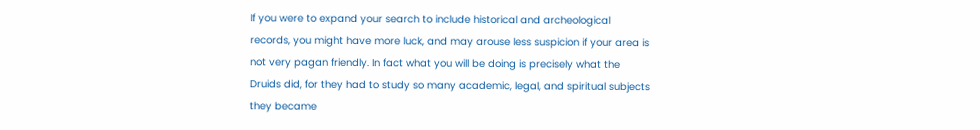If you were to expand your search to include historical and archeological records, you might have more luck, and may arouse less suspicion if your area is not very pagan friendly. In fact what you will be doing is precisely what the Druids did, for they had to study so many academic, legal, and spiritual subjects they became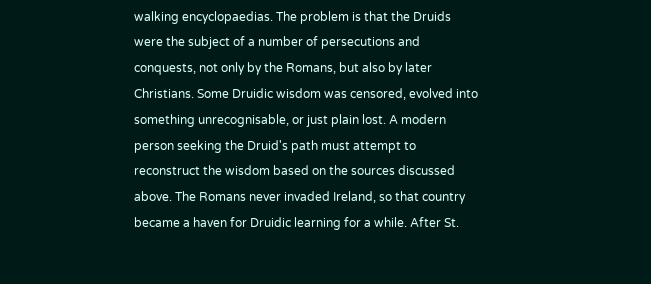walking encyclopaedias. The problem is that the Druids were the subject of a number of persecutions and conquests, not only by the Romans, but also by later Christians. Some Druidic wisdom was censored, evolved into something unrecognisable, or just plain lost. A modern person seeking the Druid's path must attempt to reconstruct the wisdom based on the sources discussed above. The Romans never invaded Ireland, so that country became a haven for Druidic learning for a while. After St.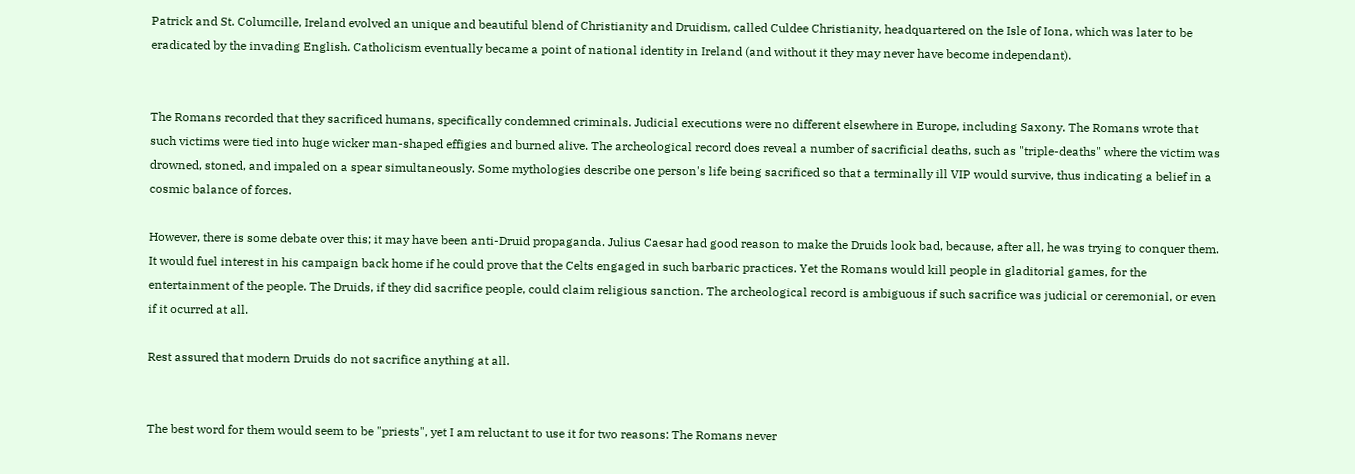Patrick and St. Columcille, Ireland evolved an unique and beautiful blend of Christianity and Druidism, called Culdee Christianity, headquartered on the Isle of Iona, which was later to be eradicated by the invading English. Catholicism eventually became a point of national identity in Ireland (and without it they may never have become independant).


The Romans recorded that they sacrificed humans, specifically condemned criminals. Judicial executions were no different elsewhere in Europe, including Saxony. The Romans wrote that such victims were tied into huge wicker man-shaped effigies and burned alive. The archeological record does reveal a number of sacrificial deaths, such as "triple-deaths" where the victim was drowned, stoned, and impaled on a spear simultaneously. Some mythologies describe one person's life being sacrificed so that a terminally ill VIP would survive, thus indicating a belief in a cosmic balance of forces.

However, there is some debate over this; it may have been anti-Druid propaganda. Julius Caesar had good reason to make the Druids look bad, because, after all, he was trying to conquer them. It would fuel interest in his campaign back home if he could prove that the Celts engaged in such barbaric practices. Yet the Romans would kill people in gladitorial games, for the entertainment of the people. The Druids, if they did sacrifice people, could claim religious sanction. The archeological record is ambiguous if such sacrifice was judicial or ceremonial, or even if it ocurred at all.

Rest assured that modern Druids do not sacrifice anything at all.


The best word for them would seem to be "priests", yet I am reluctant to use it for two reasons: The Romans never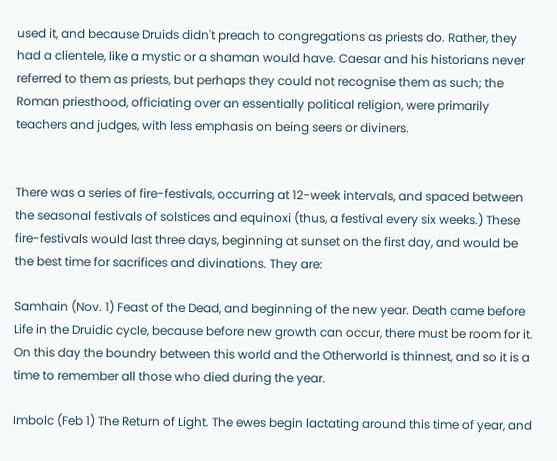used it, and because Druids didn't preach to congregations as priests do. Rather, they had a clientele, like a mystic or a shaman would have. Caesar and his historians never referred to them as priests, but perhaps they could not recognise them as such; the Roman priesthood, officiating over an essentially political religion, were primarily teachers and judges, with less emphasis on being seers or diviners.


There was a series of fire-festivals, occurring at 12-week intervals, and spaced between the seasonal festivals of solstices and equinoxi (thus, a festival every six weeks.) These fire-festivals would last three days, beginning at sunset on the first day, and would be the best time for sacrifices and divinations. They are:

Samhain (Nov. 1) Feast of the Dead, and beginning of the new year. Death came before Life in the Druidic cycle, because before new growth can occur, there must be room for it. On this day the boundry between this world and the Otherworld is thinnest, and so it is a time to remember all those who died during the year.

Imbolc (Feb 1) The Return of Light. The ewes begin lactating around this time of year, and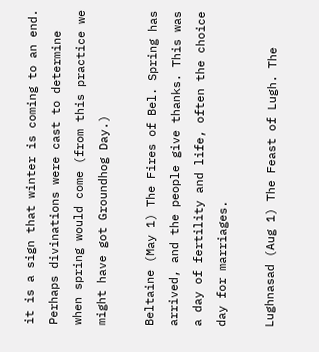it is a sign that winter is coming to an end. Perhaps divinations were cast to determine when spring would come (from this practice we might have got Groundhog Day.)

Beltaine (May 1) The Fires of Bel. Spring has arrived, and the people give thanks. This was a day of fertility and life, often the choice day for marriages.

Lughnasad (Aug 1) The Feast of Lugh. The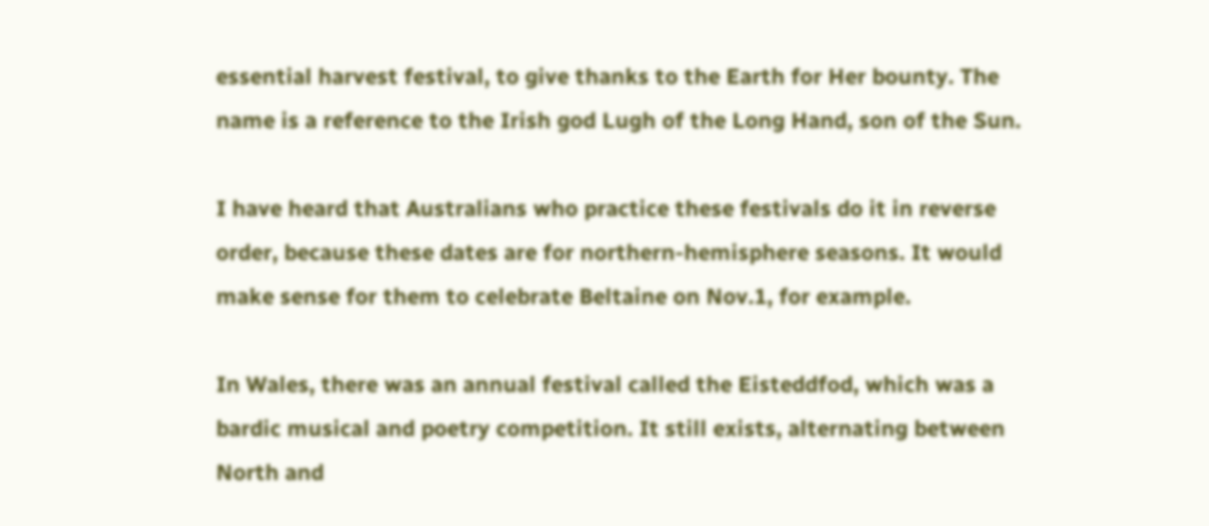essential harvest festival, to give thanks to the Earth for Her bounty. The name is a reference to the Irish god Lugh of the Long Hand, son of the Sun.

I have heard that Australians who practice these festivals do it in reverse order, because these dates are for northern-hemisphere seasons. It would make sense for them to celebrate Beltaine on Nov.1, for example.

In Wales, there was an annual festival called the Eisteddfod, which was a bardic musical and poetry competition. It still exists, alternating between North and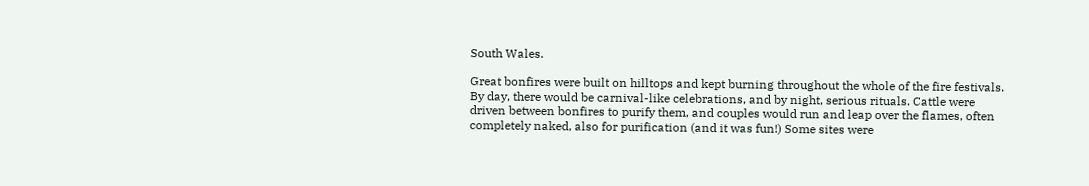South Wales.

Great bonfires were built on hilltops and kept burning throughout the whole of the fire festivals. By day, there would be carnival-like celebrations, and by night, serious rituals. Cattle were driven between bonfires to purify them, and couples would run and leap over the flames, often completely naked, also for purification (and it was fun!) Some sites were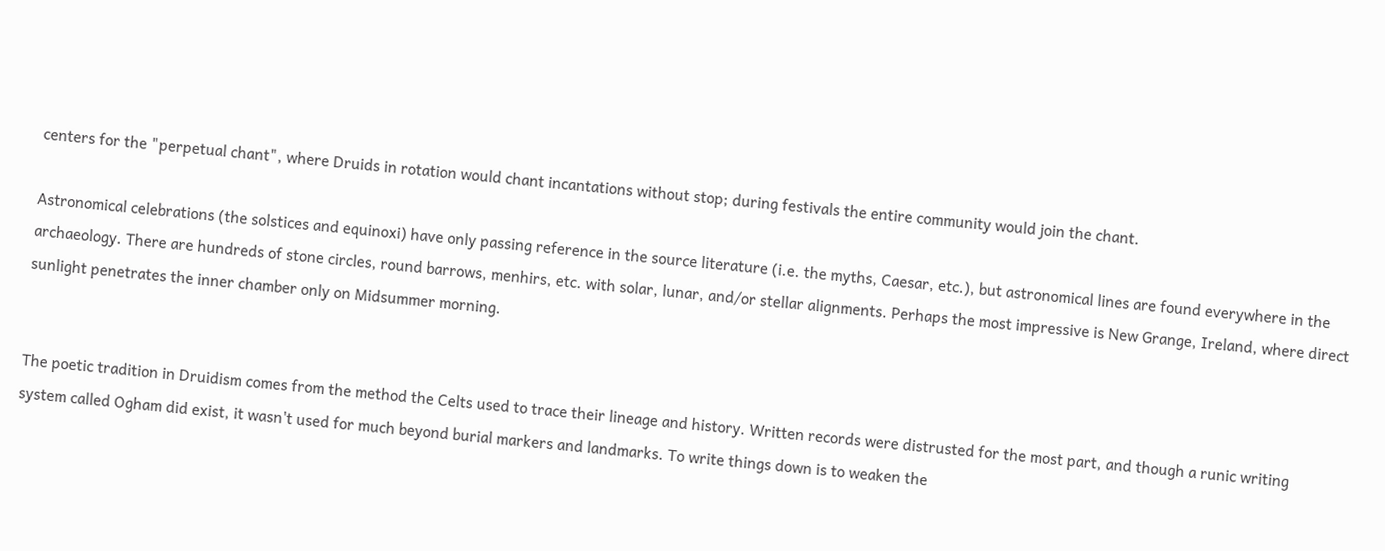centers for the "perpetual chant", where Druids in rotation would chant incantations without stop; during festivals the entire community would join the chant.

Astronomical celebrations (the solstices and equinoxi) have only passing reference in the source literature (i.e. the myths, Caesar, etc.), but astronomical lines are found everywhere in the archaeology. There are hundreds of stone circles, round barrows, menhirs, etc. with solar, lunar, and/or stellar alignments. Perhaps the most impressive is New Grange, Ireland, where direct sunlight penetrates the inner chamber only on Midsummer morning.


The poetic tradition in Druidism comes from the method the Celts used to trace their lineage and history. Written records were distrusted for the most part, and though a runic writing system called Ogham did exist, it wasn't used for much beyond burial markers and landmarks. To write things down is to weaken the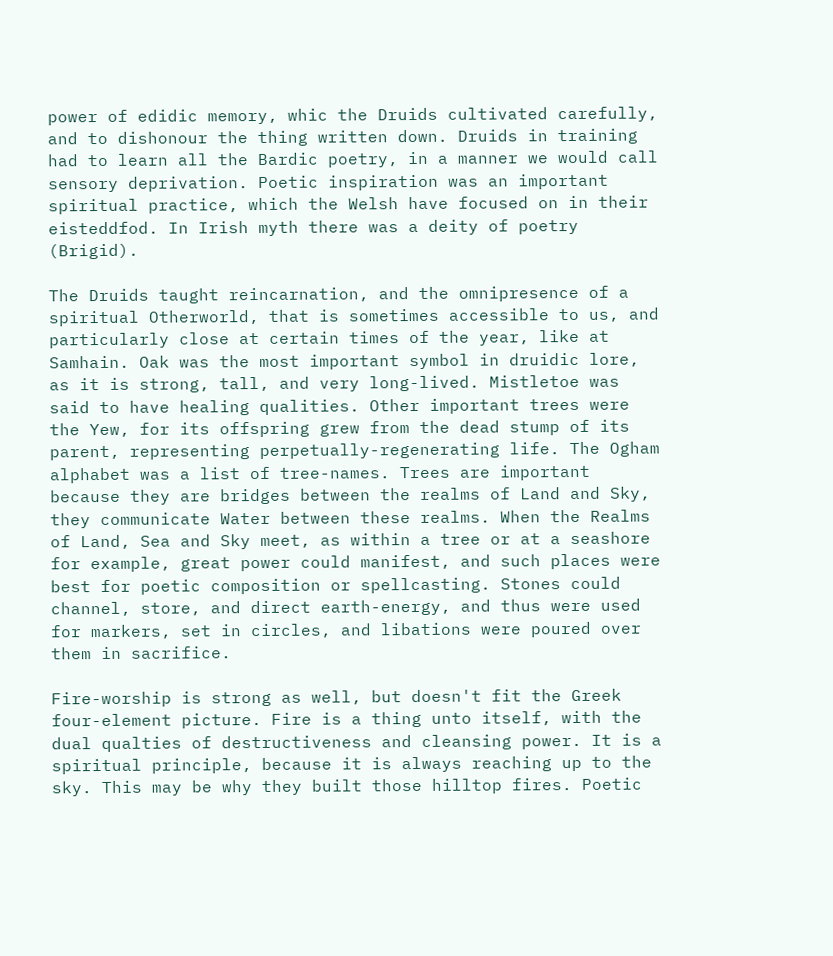power of edidic memory, whic the Druids cultivated carefully, and to dishonour the thing written down. Druids in training had to learn all the Bardic poetry, in a manner we would call sensory deprivation. Poetic inspiration was an important spiritual practice, which the Welsh have focused on in their eisteddfod. In Irish myth there was a deity of poetry (Brigid).

The Druids taught reincarnation, and the omnipresence of a spiritual Otherworld, that is sometimes accessible to us, and particularly close at certain times of the year, like at Samhain. Oak was the most important symbol in druidic lore, as it is strong, tall, and very long-lived. Mistletoe was said to have healing qualities. Other important trees were the Yew, for its offspring grew from the dead stump of its parent, representing perpetually-regenerating life. The Ogham alphabet was a list of tree-names. Trees are important because they are bridges between the realms of Land and Sky, they communicate Water between these realms. When the Realms of Land, Sea and Sky meet, as within a tree or at a seashore for example, great power could manifest, and such places were best for poetic composition or spellcasting. Stones could channel, store, and direct earth-energy, and thus were used for markers, set in circles, and libations were poured over them in sacrifice.

Fire-worship is strong as well, but doesn't fit the Greek four-element picture. Fire is a thing unto itself, with the dual qualties of destructiveness and cleansing power. It is a spiritual principle, because it is always reaching up to the sky. This may be why they built those hilltop fires. Poetic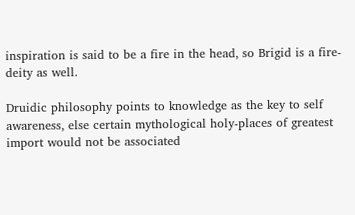inspiration is said to be a fire in the head, so Brigid is a fire-deity as well.

Druidic philosophy points to knowledge as the key to self awareness, else certain mythological holy-places of greatest import would not be associated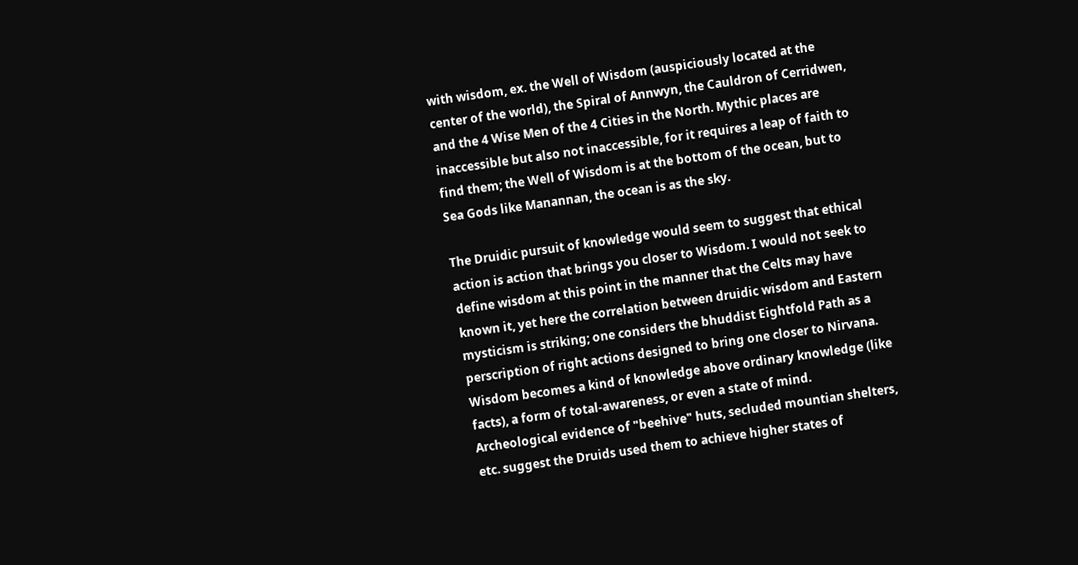with wisdom, ex. the Well of Wisdom (auspiciously located at the center of the world), the Spiral of Annwyn, the Cauldron of Cerridwen, and the 4 Wise Men of the 4 Cities in the North. Mythic places are inaccessible but also not inaccessible, for it requires a leap of faith to find them; the Well of Wisdom is at the bottom of the ocean, but to Sea Gods like Manannan, the ocean is as the sky.

The Druidic pursuit of knowledge would seem to suggest that ethical action is action that brings you closer to Wisdom. I would not seek to define wisdom at this point in the manner that the Celts may have known it, yet here the correlation between druidic wisdom and Eastern mysticism is striking; one considers the bhuddist Eightfold Path as a perscription of right actions designed to bring one closer to Nirvana. Wisdom becomes a kind of knowledge above ordinary knowledge (like facts), a form of total-awareness, or even a state of mind. Archeological evidence of "beehive" huts, secluded mountian shelters, etc. suggest the Druids used them to achieve higher states of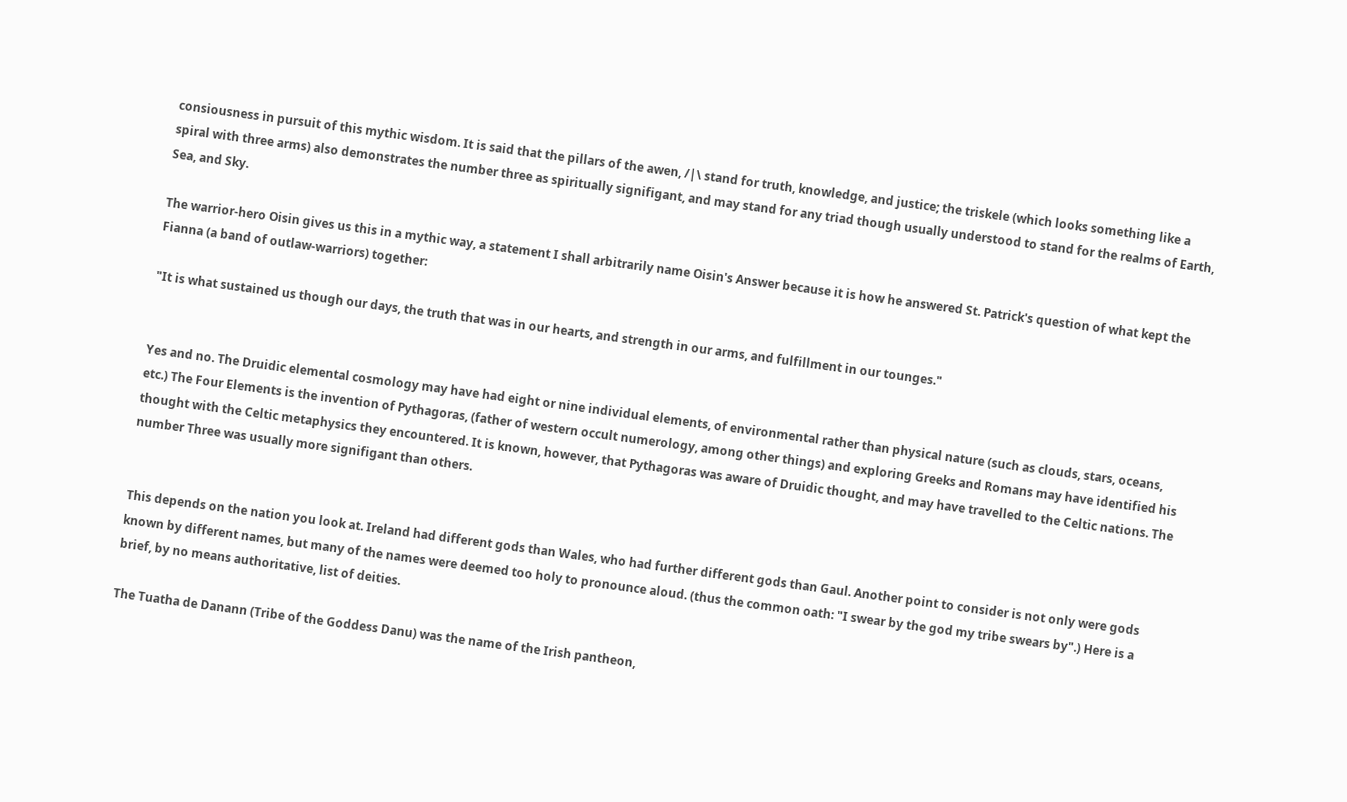consiousness in pursuit of this mythic wisdom. It is said that the pillars of the awen, /|\ stand for truth, knowledge, and justice; the triskele (which looks something like a spiral with three arms) also demonstrates the number three as spiritually signifigant, and may stand for any triad though usually understood to stand for the realms of Earth, Sea, and Sky.

The warrior-hero Oisin gives us this in a mythic way, a statement I shall arbitrarily name Oisin's Answer because it is how he answered St. Patrick's question of what kept the Fianna (a band of outlaw-warriors) together:

"It is what sustained us though our days, the truth that was in our hearts, and strength in our arms, and fulfillment in our tounges."


Yes and no. The Druidic elemental cosmology may have had eight or nine individual elements, of environmental rather than physical nature (such as clouds, stars, oceans, etc.) The Four Elements is the invention of Pythagoras, (father of western occult numerology, among other things) and exploring Greeks and Romans may have identified his thought with the Celtic metaphysics they encountered. It is known, however, that Pythagoras was aware of Druidic thought, and may have travelled to the Celtic nations. The number Three was usually more signifigant than others.


This depends on the nation you look at. Ireland had different gods than Wales, who had further different gods than Gaul. Another point to consider is not only were gods known by different names, but many of the names were deemed too holy to pronounce aloud. (thus the common oath: "I swear by the god my tribe swears by".) Here is a brief, by no means authoritative, list of deities.

The Tuatha de Danann (Tribe of the Goddess Danu) was the name of the Irish pantheon,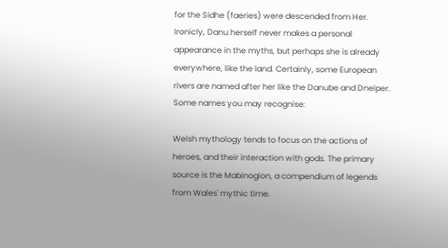for the Sidhe (faeries) were descended from Her. Ironicly, Danu herself never makes a personal appearance in the myths, but perhaps she is already everywhere, like the land. Certainly, some European rivers are named after her like the Danube and Dneiper. Some names you may recognise:

Welsh mythology tends to focus on the actions of heroes, and their interaction with gods. The primary source is the Mabinogion, a compendium of legends from Wales' mythic time.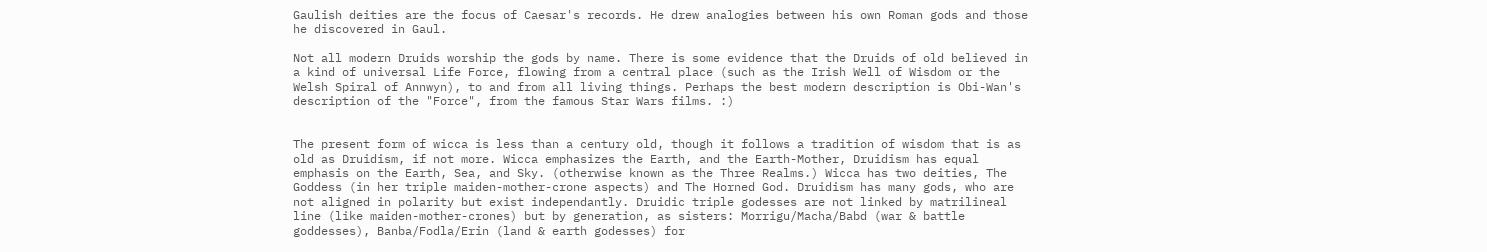Gaulish deities are the focus of Caesar's records. He drew analogies between his own Roman gods and those he discovered in Gaul.

Not all modern Druids worship the gods by name. There is some evidence that the Druids of old believed in a kind of universal Life Force, flowing from a central place (such as the Irish Well of Wisdom or the Welsh Spiral of Annwyn), to and from all living things. Perhaps the best modern description is Obi-Wan's description of the "Force", from the famous Star Wars films. :)


The present form of wicca is less than a century old, though it follows a tradition of wisdom that is as old as Druidism, if not more. Wicca emphasizes the Earth, and the Earth-Mother, Druidism has equal emphasis on the Earth, Sea, and Sky. (otherwise known as the Three Realms.) Wicca has two deities, The Goddess (in her triple maiden-mother-crone aspects) and The Horned God. Druidism has many gods, who are not aligned in polarity but exist independantly. Druidic triple godesses are not linked by matrilineal line (like maiden-mother-crones) but by generation, as sisters: Morrigu/Macha/Babd (war & battle goddesses), Banba/Fodla/Erin (land & earth godesses) for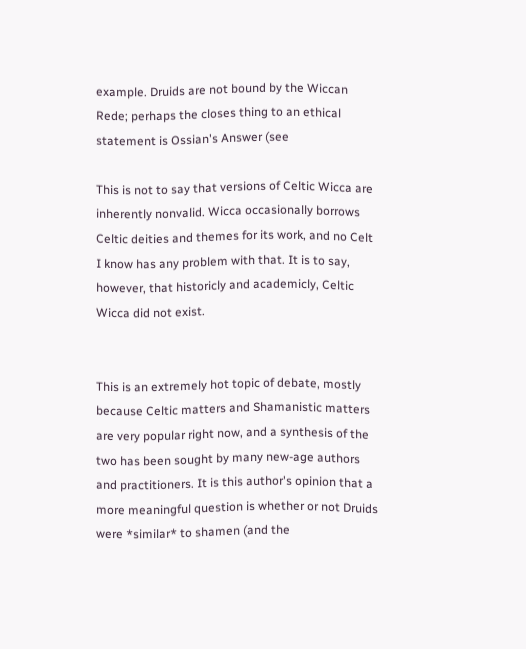example. Druids are not bound by the Wiccan Rede; perhaps the closes thing to an ethical statement is Ossian's Answer (see

This is not to say that versions of Celtic Wicca are inherently nonvalid. Wicca occasionally borrows Celtic deities and themes for its work, and no Celt I know has any problem with that. It is to say, however, that historicly and academicly, Celtic Wicca did not exist.


This is an extremely hot topic of debate, mostly because Celtic matters and Shamanistic matters are very popular right now, and a synthesis of the two has been sought by many new-age authors and practitioners. It is this author's opinion that a more meaningful question is whether or not Druids were *similar* to shamen (and the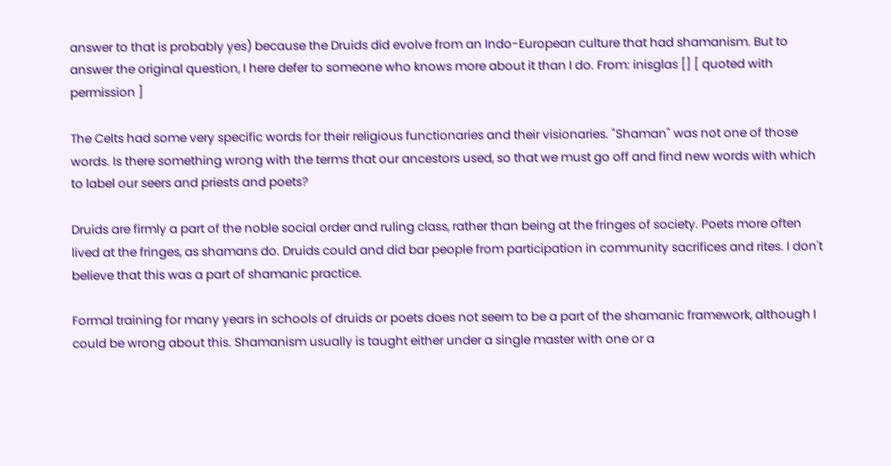answer to that is probably yes) because the Druids did evolve from an Indo-European culture that had shamanism. But to answer the original question, I here defer to someone who knows more about it than I do. From: inisglas [] [ quoted with permission ]

The Celts had some very specific words for their religious functionaries and their visionaries. "Shaman" was not one of those words. Is there something wrong with the terms that our ancestors used, so that we must go off and find new words with which to label our seers and priests and poets?

Druids are firmly a part of the noble social order and ruling class, rather than being at the fringes of society. Poets more often lived at the fringes, as shamans do. Druids could and did bar people from participation in community sacrifices and rites. I don't believe that this was a part of shamanic practice.

Formal training for many years in schools of druids or poets does not seem to be a part of the shamanic framework, although I could be wrong about this. Shamanism usually is taught either under a single master with one or a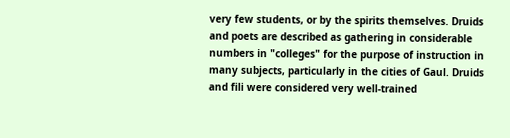very few students, or by the spirits themselves. Druids and poets are described as gathering in considerable numbers in "colleges" for the purpose of instruction in many subjects, particularly in the cities of Gaul. Druids and fili were considered very well-trained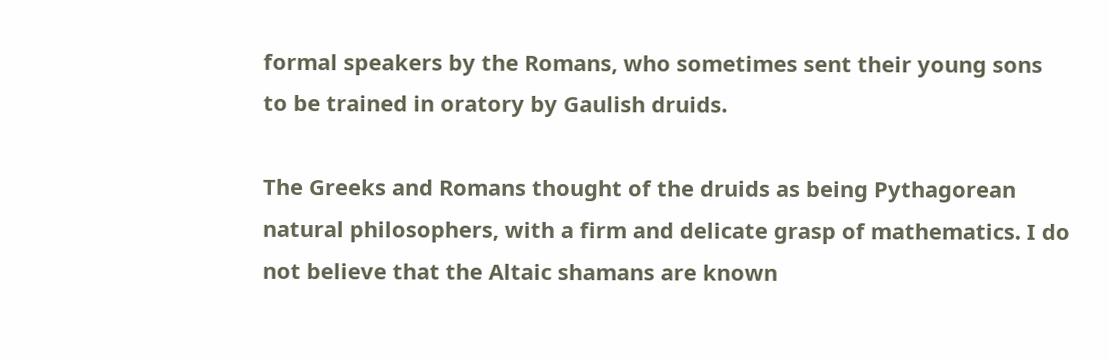formal speakers by the Romans, who sometimes sent their young sons to be trained in oratory by Gaulish druids.

The Greeks and Romans thought of the druids as being Pythagorean natural philosophers, with a firm and delicate grasp of mathematics. I do not believe that the Altaic shamans are known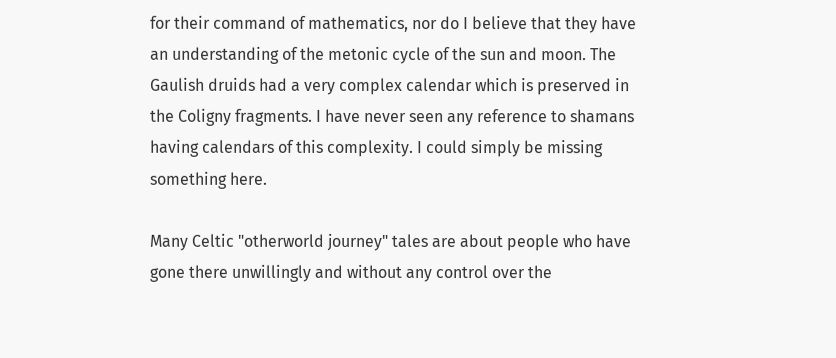for their command of mathematics, nor do I believe that they have an understanding of the metonic cycle of the sun and moon. The Gaulish druids had a very complex calendar which is preserved in the Coligny fragments. I have never seen any reference to shamans having calendars of this complexity. I could simply be missing something here.

Many Celtic "otherworld journey" tales are about people who have gone there unwillingly and without any control over the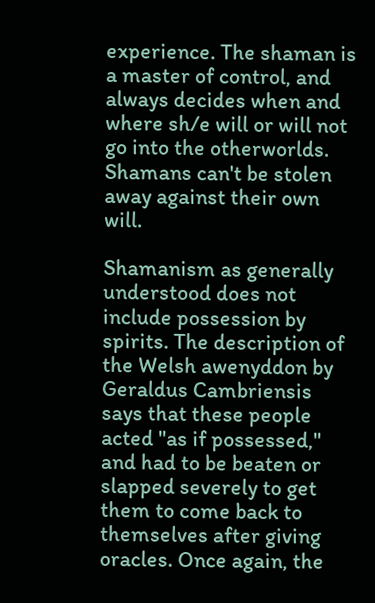experience. The shaman is a master of control, and always decides when and where sh/e will or will not go into the otherworlds. Shamans can't be stolen away against their own will.

Shamanism as generally understood does not include possession by spirits. The description of the Welsh awenyddon by Geraldus Cambriensis says that these people acted "as if possessed," and had to be beaten or slapped severely to get them to come back to themselves after giving oracles. Once again, the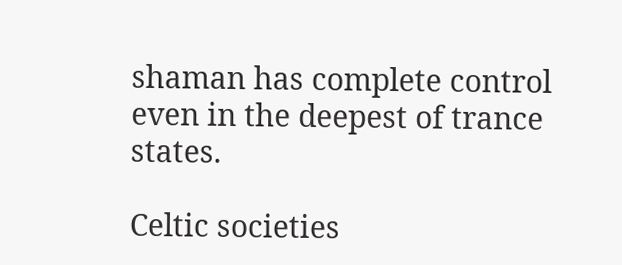shaman has complete control even in the deepest of trance states.

Celtic societies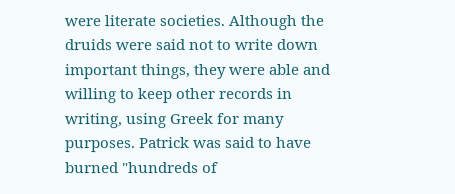were literate societies. Although the druids were said not to write down important things, they were able and willing to keep other records in writing, using Greek for many purposes. Patrick was said to have burned "hundreds of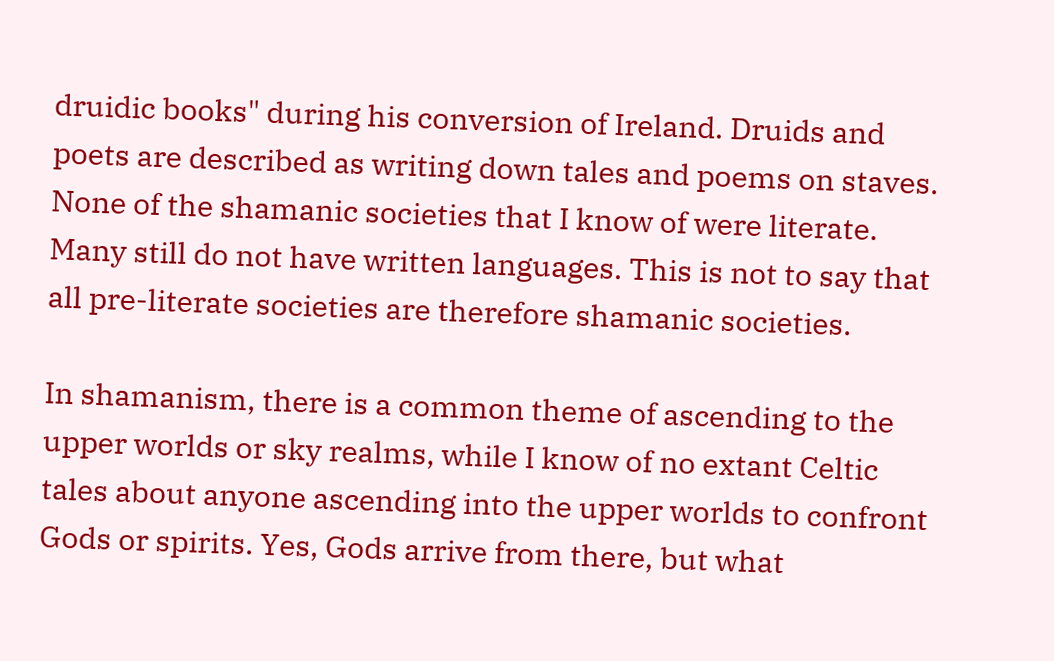druidic books" during his conversion of Ireland. Druids and poets are described as writing down tales and poems on staves. None of the shamanic societies that I know of were literate. Many still do not have written languages. This is not to say that all pre-literate societies are therefore shamanic societies.

In shamanism, there is a common theme of ascending to the upper worlds or sky realms, while I know of no extant Celtic tales about anyone ascending into the upper worlds to confront Gods or spirits. Yes, Gods arrive from there, but what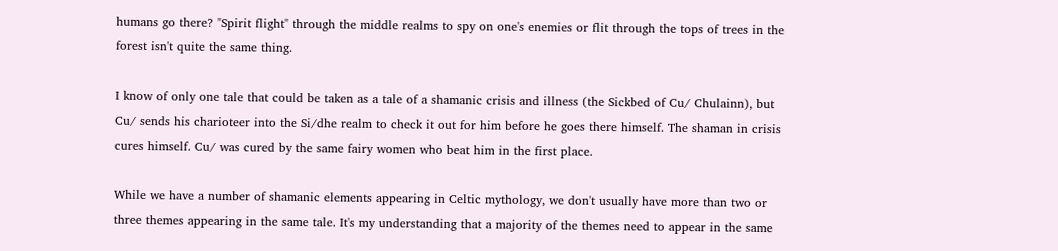humans go there? "Spirit flight" through the middle realms to spy on one's enemies or flit through the tops of trees in the forest isn't quite the same thing.

I know of only one tale that could be taken as a tale of a shamanic crisis and illness (the Sickbed of Cu/ Chulainn), but Cu/ sends his charioteer into the Si/dhe realm to check it out for him before he goes there himself. The shaman in crisis cures himself. Cu/ was cured by the same fairy women who beat him in the first place.

While we have a number of shamanic elements appearing in Celtic mythology, we don't usually have more than two or three themes appearing in the same tale. It's my understanding that a majority of the themes need to appear in the same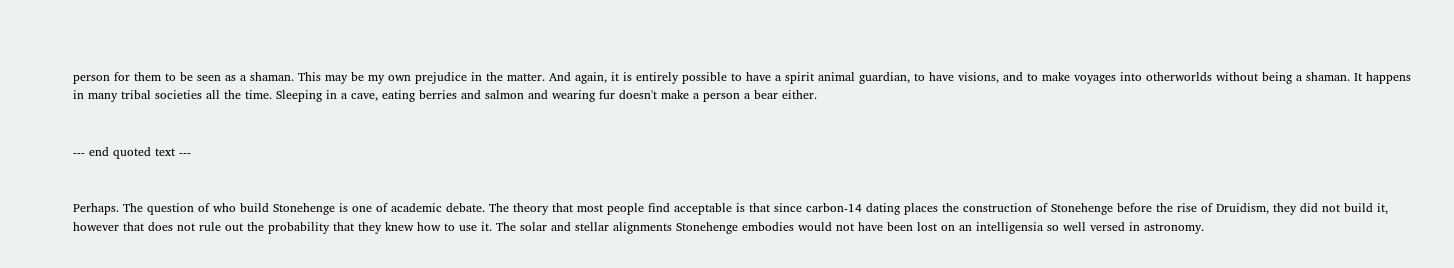person for them to be seen as a shaman. This may be my own prejudice in the matter. And again, it is entirely possible to have a spirit animal guardian, to have visions, and to make voyages into otherworlds without being a shaman. It happens in many tribal societies all the time. Sleeping in a cave, eating berries and salmon and wearing fur doesn't make a person a bear either.


--- end quoted text ---


Perhaps. The question of who build Stonehenge is one of academic debate. The theory that most people find acceptable is that since carbon-14 dating places the construction of Stonehenge before the rise of Druidism, they did not build it, however that does not rule out the probability that they knew how to use it. The solar and stellar alignments Stonehenge embodies would not have been lost on an intelligensia so well versed in astronomy.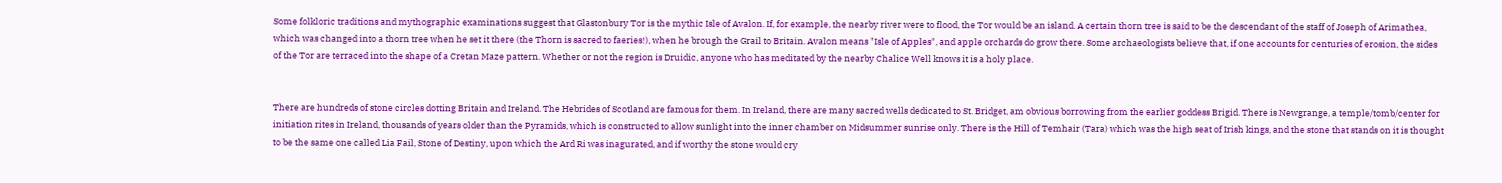Some folkloric traditions and mythographic examinations suggest that Glastonbury Tor is the mythic Isle of Avalon. If, for example, the nearby river were to flood, the Tor would be an island. A certain thorn tree is said to be the descendant of the staff of Joseph of Arimathea, which was changed into a thorn tree when he set it there (the Thorn is sacred to faeries!), when he brough the Grail to Britain. Avalon means "Isle of Apples", and apple orchards do grow there. Some archaeologists believe that, if one accounts for centuries of erosion, the sides of the Tor are terraced into the shape of a Cretan Maze pattern. Whether or not the region is Druidic, anyone who has meditated by the nearby Chalice Well knows it is a holy place.


There are hundreds of stone circles dotting Britain and Ireland. The Hebrides of Scotland are famous for them. In Ireland, there are many sacred wells dedicated to St. Bridget, am obvious borrowing from the earlier goddess Brigid. There is Newgrange, a temple/tomb/center for initiation rites in Ireland, thousands of years older than the Pyramids, which is constructed to allow sunlight into the inner chamber on Midsummer sunrise only. There is the Hill of Temhair (Tara) which was the high seat of Irish kings, and the stone that stands on it is thought to be the same one called Lia Fail, Stone of Destiny, upon which the Ard Ri was inagurated, and if worthy the stone would cry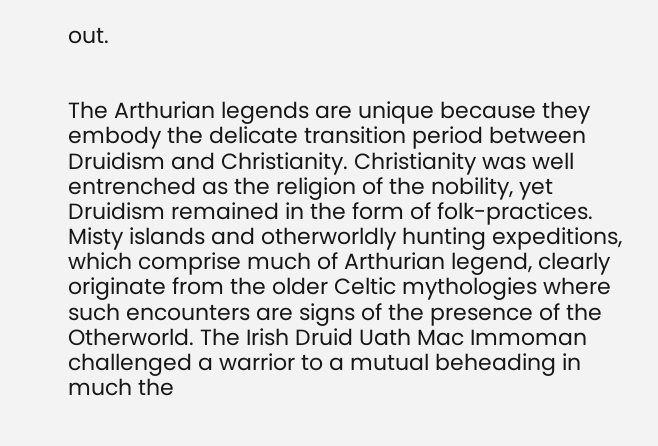out.


The Arthurian legends are unique because they embody the delicate transition period between Druidism and Christianity. Christianity was well entrenched as the religion of the nobility, yet Druidism remained in the form of folk-practices. Misty islands and otherworldly hunting expeditions, which comprise much of Arthurian legend, clearly originate from the older Celtic mythologies where such encounters are signs of the presence of the Otherworld. The Irish Druid Uath Mac Immoman challenged a warrior to a mutual beheading in much the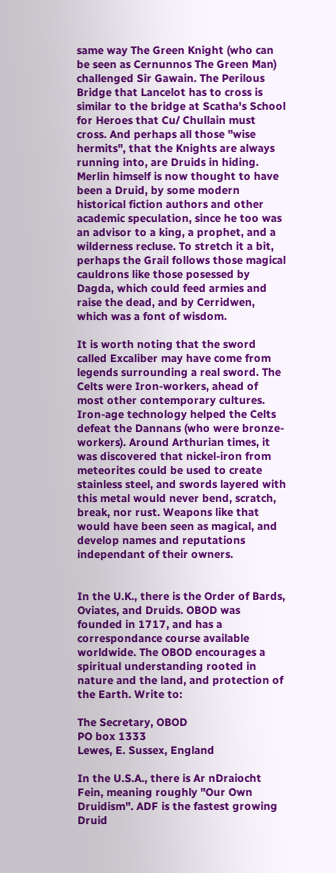same way The Green Knight (who can be seen as Cernunnos The Green Man) challenged Sir Gawain. The Perilous Bridge that Lancelot has to cross is similar to the bridge at Scatha's School for Heroes that Cu/ Chullain must cross. And perhaps all those "wise hermits", that the Knights are always running into, are Druids in hiding. Merlin himself is now thought to have been a Druid, by some modern historical fiction authors and other academic speculation, since he too was an advisor to a king, a prophet, and a wilderness recluse. To stretch it a bit, perhaps the Grail follows those magical cauldrons like those posessed by Dagda, which could feed armies and raise the dead, and by Cerridwen, which was a font of wisdom.

It is worth noting that the sword called Excaliber may have come from legends surrounding a real sword. The Celts were Iron-workers, ahead of most other contemporary cultures. Iron-age technology helped the Celts defeat the Dannans (who were bronze-workers). Around Arthurian times, it was discovered that nickel-iron from meteorites could be used to create stainless steel, and swords layered with this metal would never bend, scratch, break, nor rust. Weapons like that would have been seen as magical, and develop names and reputations independant of their owners.


In the U.K., there is the Order of Bards, Oviates, and Druids. OBOD was founded in 1717, and has a correspondance course available worldwide. The OBOD encourages a spiritual understanding rooted in nature and the land, and protection of the Earth. Write to:

The Secretary, OBOD
PO box 1333
Lewes, E. Sussex, England

In the U.S.A., there is Ar nDraiocht Fein, meaning roughly "Our Own Druidism". ADF is the fastest growing Druid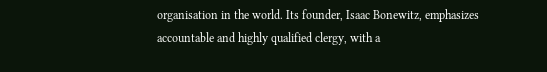organisation in the world. Its founder, Isaac Bonewitz, emphasizes accountable and highly qualified clergy, with a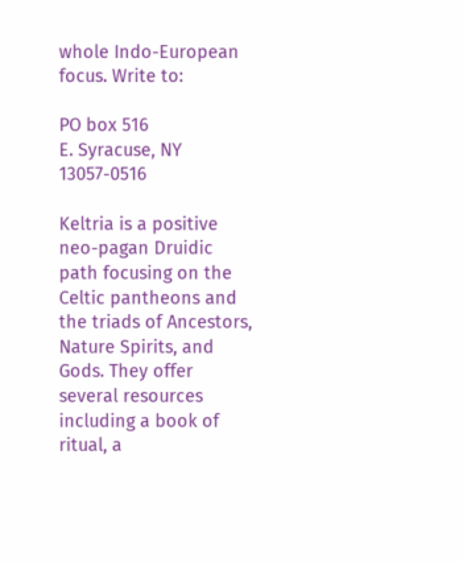whole Indo-European focus. Write to:

PO box 516
E. Syracuse, NY 13057-0516

Keltria is a positive neo-pagan Druidic path focusing on the Celtic pantheons and the triads of Ancestors, Nature Spirits, and Gods. They offer several resources including a book of ritual, a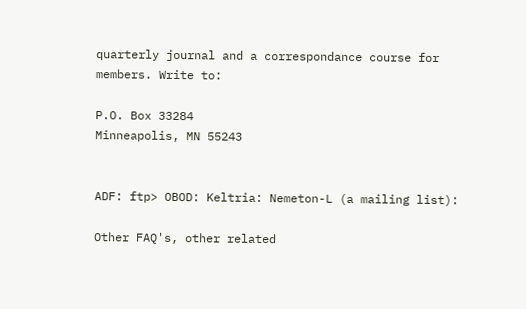quarterly journal and a correspondance course for members. Write to:

P.O. Box 33284
Minneapolis, MN 55243


ADF: ftp> OBOD: Keltria: Nemeton-L (a mailing list):

Other FAQ's, other related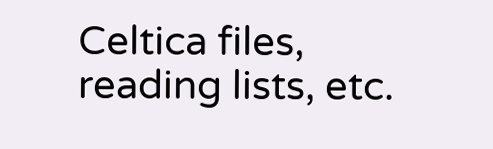Celtica files, reading lists, etc.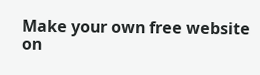Make your own free website on